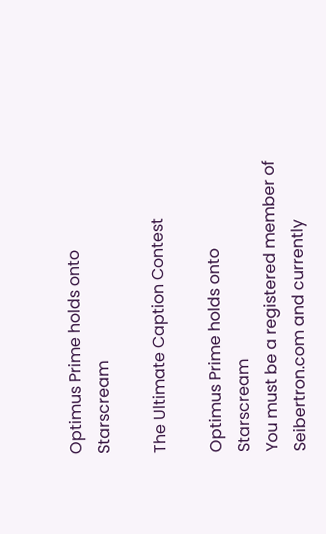Optimus Prime holds onto Starscream

The Ultimate Caption Contest

Optimus Prime holds onto Starscream
You must be a registered member of Seibertron.com and currently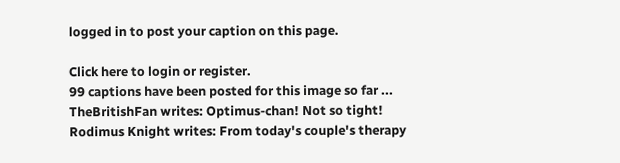logged in to post your caption on this page.

Click here to login or register.
99 captions have been posted for this image so far ...
TheBritishFan writes: Optimus-chan! Not so tight!
Rodimus Knight writes: From today's couple's therapy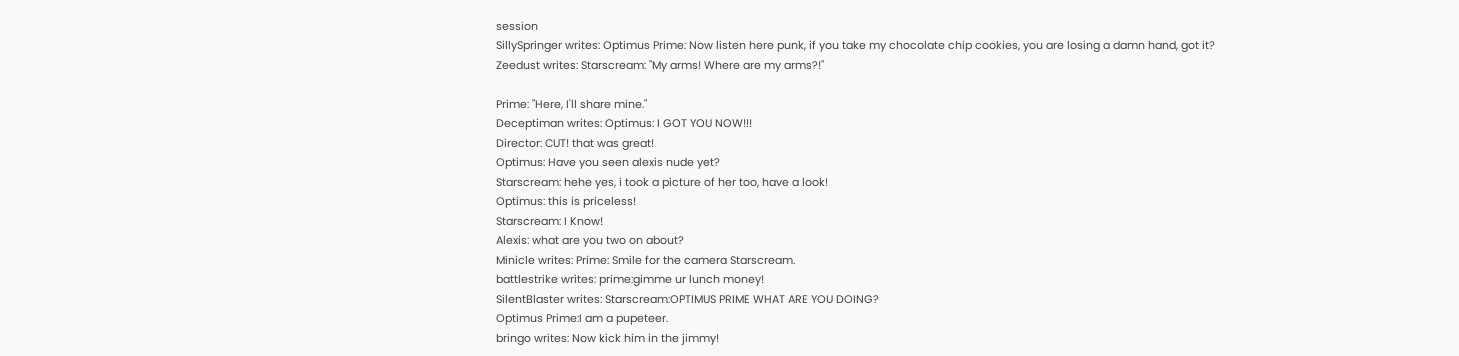session
SillySpringer writes: Optimus Prime: Now listen here punk, if you take my chocolate chip cookies, you are losing a damn hand, got it?
Zeedust writes: Starscream: "My arms! Where are my arms?!"

Prime: "Here, I'll share mine."
Deceptiman writes: Optimus: I GOT YOU NOW!!!
Director: CUT! that was great!
Optimus: Have you seen alexis nude yet?
Starscream: hehe yes, i took a picture of her too, have a look!
Optimus: this is priceless!
Starscream: I Know!
Alexis: what are you two on about?
Minicle writes: Prime: Smile for the camera Starscream.
battlestrike writes: prime:gimme ur lunch money!
SilentBlaster writes: Starscream:OPTIMUS PRIME WHAT ARE YOU DOING?
Optimus Prime:I am a pupeteer.
bringo writes: Now kick him in the jimmy!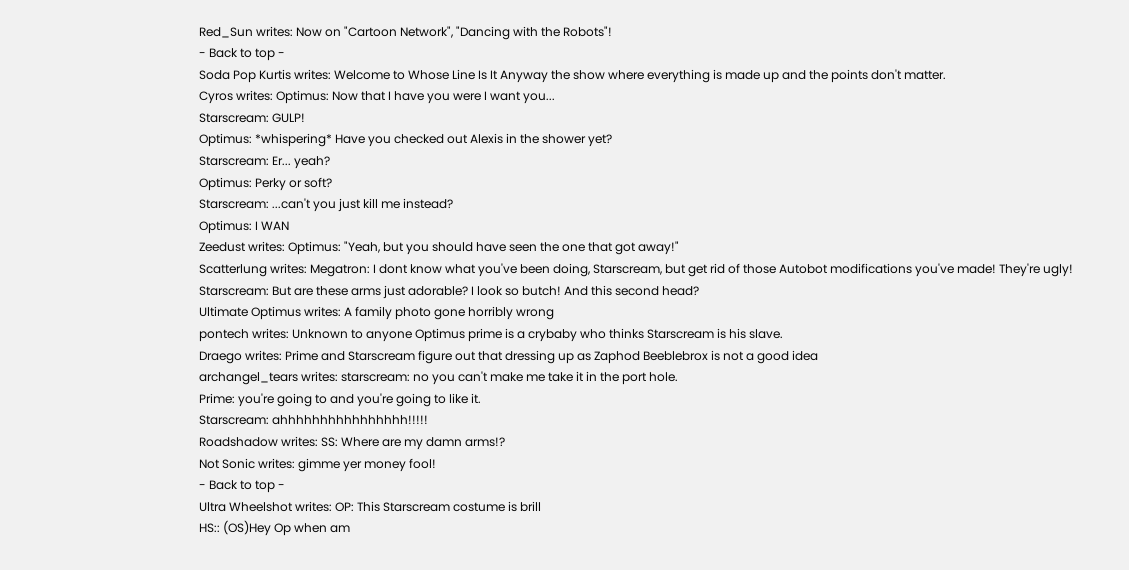Red_Sun writes: Now on "Cartoon Network", "Dancing with the Robots"!
- Back to top -
Soda Pop Kurtis writes: Welcome to Whose Line Is It Anyway the show where everything is made up and the points don't matter.
Cyros writes: Optimus: Now that I have you were I want you...
Starscream: GULP!
Optimus: *whispering* Have you checked out Alexis in the shower yet?
Starscream: Er... yeah?
Optimus: Perky or soft?
Starscream: ...can't you just kill me instead?
Optimus: I WAN
Zeedust writes: Optimus: "Yeah, but you should have seen the one that got away!"
Scatterlung writes: Megatron: I dont know what you've been doing, Starscream, but get rid of those Autobot modifications you've made! They're ugly!
Starscream: But are these arms just adorable? I look so butch! And this second head?
Ultimate Optimus writes: A family photo gone horribly wrong
pontech writes: Unknown to anyone Optimus prime is a crybaby who thinks Starscream is his slave.
Draego writes: Prime and Starscream figure out that dressing up as Zaphod Beeblebrox is not a good idea
archangel_tears writes: starscream: no you can't make me take it in the port hole.
Prime: you're going to and you're going to like it.
Starscream: ahhhhhhhhhhhhhhhh!!!!!
Roadshadow writes: SS: Where are my damn arms!?
Not Sonic writes: gimme yer money fool!
- Back to top -
Ultra Wheelshot writes: OP: This Starscream costume is brill
HS:: (OS)Hey Op when am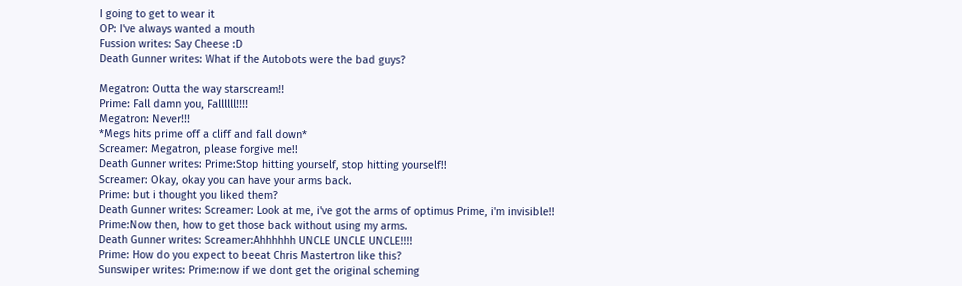I going to get to wear it
OP: I've always wanted a mouth
Fussion writes: Say Cheese :D
Death Gunner writes: What if the Autobots were the bad guys?

Megatron: Outta the way starscream!!
Prime: Fall damn you, Fallllll!!!!
Megatron: Never!!!
*Megs hits prime off a cliff and fall down*
Screamer: Megatron, please forgive me!!
Death Gunner writes: Prime:Stop hitting yourself, stop hitting yourself!!
Screamer: Okay, okay you can have your arms back.
Prime: but i thought you liked them?
Death Gunner writes: Screamer: Look at me, i've got the arms of optimus Prime, i'm invisible!!
Prime:Now then, how to get those back without using my arms.
Death Gunner writes: Screamer:Ahhhhhh UNCLE UNCLE UNCLE!!!!
Prime: How do you expect to beeat Chris Mastertron like this?
Sunswiper writes: Prime:now if we dont get the original scheming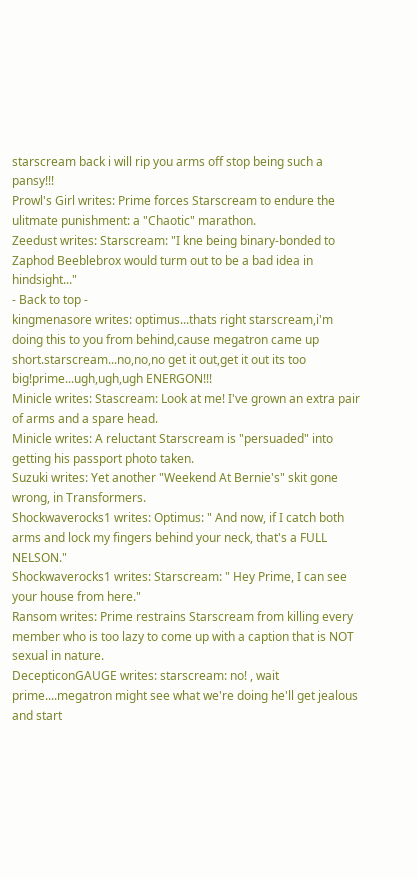starscream back i will rip you arms off stop being such a pansy!!!
Prowl's Girl writes: Prime forces Starscream to endure the ulitmate punishment: a "Chaotic" marathon.
Zeedust writes: Starscream: "I kne being binary-bonded to Zaphod Beeblebrox would turm out to be a bad idea in hindsight..."
- Back to top -
kingmenasore writes: optimus...thats right starscream,i'm doing this to you from behind,cause megatron came up short.starscream...no,no,no get it out,get it out its too big!prime...ugh,ugh,ugh ENERGON!!!
Minicle writes: Stascream: Look at me! I've grown an extra pair of arms and a spare head.
Minicle writes: A reluctant Starscream is "persuaded" into getting his passport photo taken.
Suzuki writes: Yet another "Weekend At Bernie's" skit gone wrong, in Transformers.
Shockwaverocks1 writes: Optimus: " And now, if I catch both arms and lock my fingers behind your neck, that's a FULL NELSON."
Shockwaverocks1 writes: Starscream: " Hey Prime, I can see your house from here."
Ransom writes: Prime restrains Starscream from killing every member who is too lazy to come up with a caption that is NOT sexual in nature.
DecepticonGAUGE writes: starscream: no! , wait prime....megatron might see what we're doing he'll get jealous and start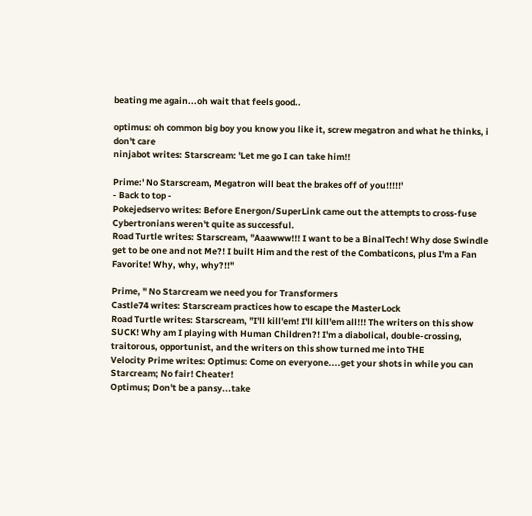beating me again...oh wait that feels good..

optimus: oh common big boy you know you like it, screw megatron and what he thinks, i don't care
ninjabot writes: Starscream: 'Let me go I can take him!!

Prime:' No Starscream, Megatron will beat the brakes off of you!!!!!'
- Back to top -
Pokejedservo writes: Before Energon/SuperLink came out the attempts to cross-fuse Cybertronians weren't quite as successful.
Road Turtle writes: Starscream, "Aaawww!!! I want to be a BinalTech! Why dose Swindle get to be one and not Me?! I built Him and the rest of the Combaticons, plus I'm a Fan Favorite! Why, why, why?!!"

Prime, " No Starcream we need you for Transformers
Castle74 writes: Starscream practices how to escape the MasterLock
Road Turtle writes: Starscream, "I'll kill'em! I'll kill'em all!!! The writers on this show SUCK! Why am I playing with Human Children?! I'm a diabolical, double-crossing, traitorous, opportunist, and the writers on this show turned me into THE
Velocity Prime writes: Optimus: Come on everyone....get your shots in while you can
Starcream; No fair! Cheater!
Optimus; Don't be a pansy...take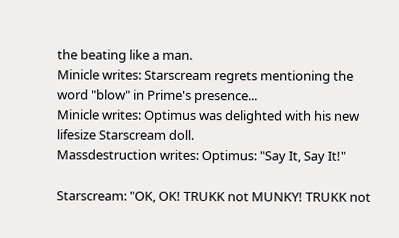the beating like a man.
Minicle writes: Starscream regrets mentioning the word "blow" in Prime's presence...
Minicle writes: Optimus was delighted with his new lifesize Starscream doll.
Massdestruction writes: Optimus: "Say It, Say It!"

Starscream: "OK, OK! TRUKK not MUNKY! TRUKK not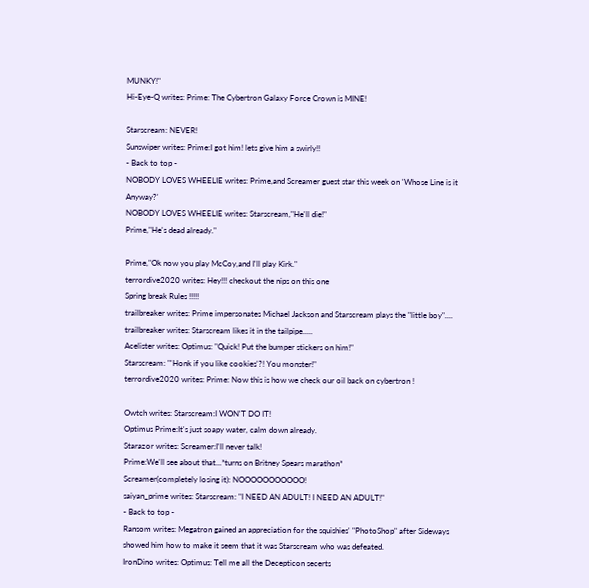MUNKY!"
Hi-Eye-Q writes: Prime: The Cybertron Galaxy Force Crown is MINE!

Starscream: NEVER!
Sunswiper writes: Prime:I got him! lets give him a swirly!!
- Back to top -
NOBODY LOVES WHEELIE writes: Prime,and Screamer guest star this week on 'Whose Line is it Anyway?'
NOBODY LOVES WHEELIE writes: Starscream,"He'll die!"
Prime,"He's dead already."

Prime,"Ok now you play McCoy,and I'll play Kirk."
terrordive2020 writes: Hey!!! checkout the nips on this one
Spring break Rules !!!!!
trailbreaker writes: Prime impersonates Michael Jackson and Starscream plays the "little boy"....
trailbreaker writes: Starscream likes it in the tailpipe.....
Acelister writes: Optimus: "Quick! Put the bumper stickers on him!"
Starscream: "'Honk if you like cookies'?! You monster!"
terrordive2020 writes: Prime: Now this is how we check our oil back on cybertron !

Owtch writes: Starscream:I WON'T DO IT!
Optimus Prime:It's just soapy water, calm down already.
Starazor writes: Screamer:I'll never talk!
Prime:We'll see about that...*turns on Britney Spears marathon*
Screamer(completely losing it): NOOOOOOOOOOO!
saiyan_prime writes: Starscream: "I NEED AN ADULT! I NEED AN ADULT!"
- Back to top -
Ransom writes: Megatron gained an appreciation for the squishies' "PhotoShop" after Sideways showed him how to make it seem that it was Starscream who was defeated.
IronDino writes: Optimus: Tell me all the Decepticon secerts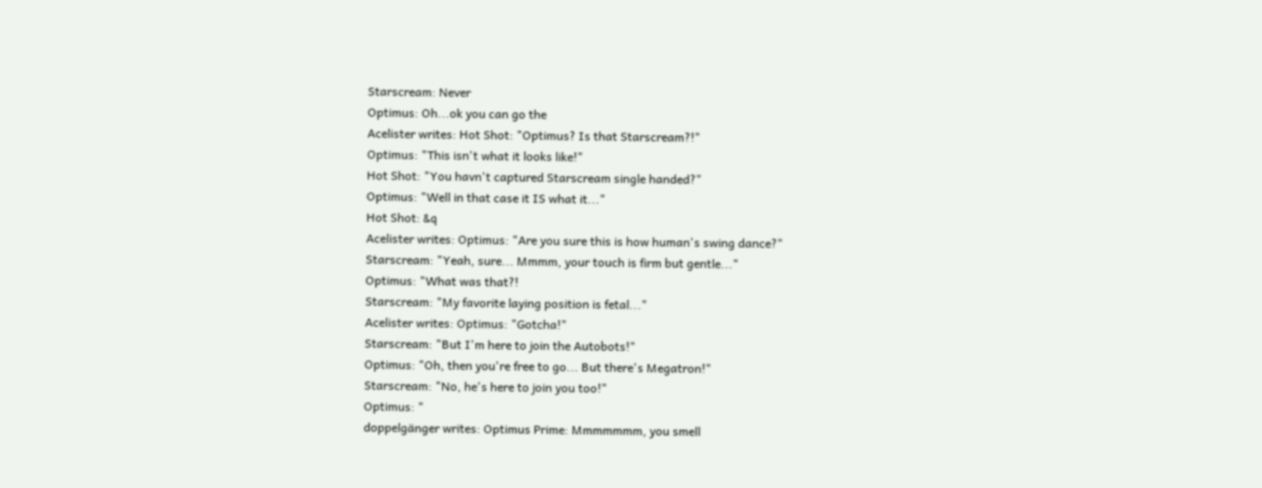Starscream: Never
Optimus: Oh...ok you can go the
Acelister writes: Hot Shot: "Optimus? Is that Starscream?!"
Optimus: "This isn't what it looks like!"
Hot Shot: "You havn't captured Starscream single handed?"
Optimus: "Well in that case it IS what it..."
Hot Shot: &q
Acelister writes: Optimus: "Are you sure this is how human's swing dance?"
Starscream: "Yeah, sure... Mmmm, your touch is firm but gentle..."
Optimus: "What was that?!
Starscream: "My favorite laying position is fetal..."
Acelister writes: Optimus: "Gotcha!"
Starscream: "But I'm here to join the Autobots!"
Optimus: "Oh, then you're free to go... But there's Megatron!"
Starscream: "No, he's here to join you too!"
Optimus: "
doppelgänger writes: Optimus Prime: Mmmmmmm, you smell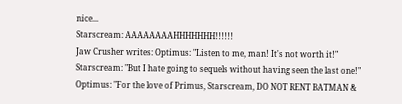nice...
Starscream: AAAAAAAAHHHHHHH!!!!!!
Jaw Crusher writes: Optimus: "Listen to me, man! It's not worth it!"
Starscream: "But I hate going to sequels without having seen the last one!"
Optimus: "For the love of Primus, Starscream, DO NOT RENT BATMAN &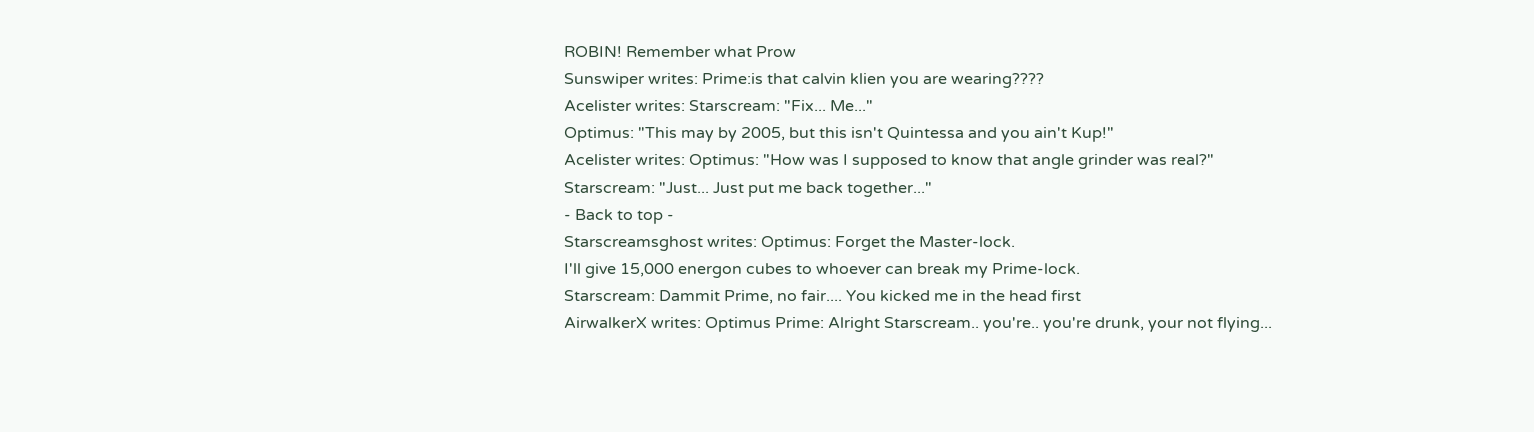ROBIN! Remember what Prow
Sunswiper writes: Prime:is that calvin klien you are wearing????
Acelister writes: Starscream: "Fix... Me..."
Optimus: "This may by 2005, but this isn't Quintessa and you ain't Kup!"
Acelister writes: Optimus: "How was I supposed to know that angle grinder was real?"
Starscream: "Just... Just put me back together..."
- Back to top -
Starscreamsghost writes: Optimus: Forget the Master-lock.
I'll give 15,000 energon cubes to whoever can break my Prime-lock.
Starscream: Dammit Prime, no fair.... You kicked me in the head first
AirwalkerX writes: Optimus Prime: Alright Starscream.. you're.. you're drunk, your not flying...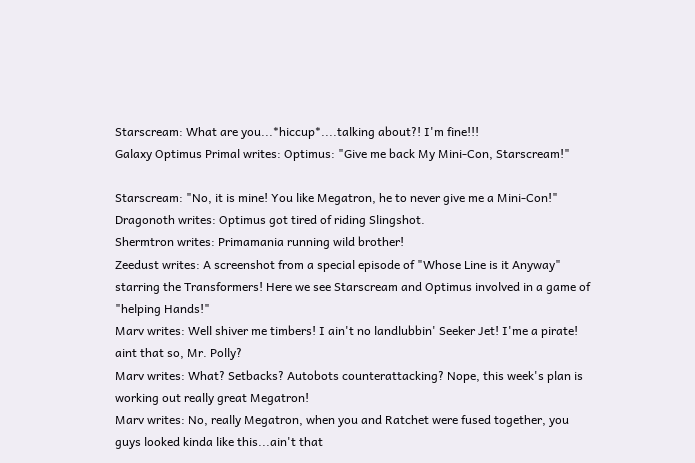Starscream: What are you...*hiccup*....talking about?! I'm fine!!!
Galaxy Optimus Primal writes: Optimus: "Give me back My Mini-Con, Starscream!"

Starscream: "No, it is mine! You like Megatron, he to never give me a Mini-Con!"
Dragonoth writes: Optimus got tired of riding Slingshot.
Shermtron writes: Primamania running wild brother!
Zeedust writes: A screenshot from a special episode of "Whose Line is it Anyway" starring the Transformers! Here we see Starscream and Optimus involved in a game of "helping Hands!"
Marv writes: Well shiver me timbers! I ain't no landlubbin' Seeker Jet! I'me a pirate! aint that so, Mr. Polly?
Marv writes: What? Setbacks? Autobots counterattacking? Nope, this week's plan is working out really great Megatron!
Marv writes: No, really Megatron, when you and Ratchet were fused together, you guys looked kinda like this...ain't that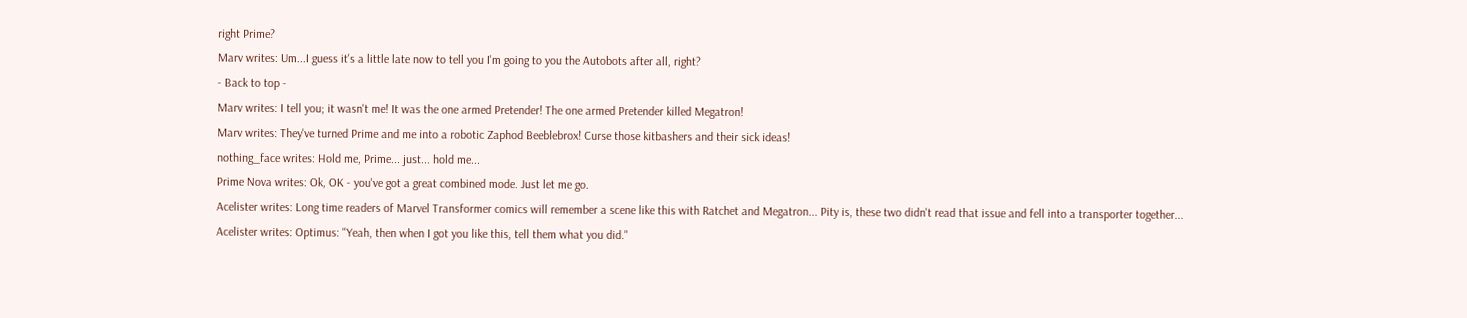right Prime?
Marv writes: Um...I guess it's a little late now to tell you I'm going to you the Autobots after all, right?
- Back to top -
Marv writes: I tell you; it wasn't me! It was the one armed Pretender! The one armed Pretender killed Megatron!
Marv writes: They've turned Prime and me into a robotic Zaphod Beeblebrox! Curse those kitbashers and their sick ideas!
nothing_face writes: Hold me, Prime... just... hold me...
Prime Nova writes: Ok, OK - you've got a great combined mode. Just let me go.
Acelister writes: Long time readers of Marvel Transformer comics will remember a scene like this with Ratchet and Megatron... Pity is, these two didn't read that issue and fell into a transporter together...
Acelister writes: Optimus: "Yeah, then when I got you like this, tell them what you did."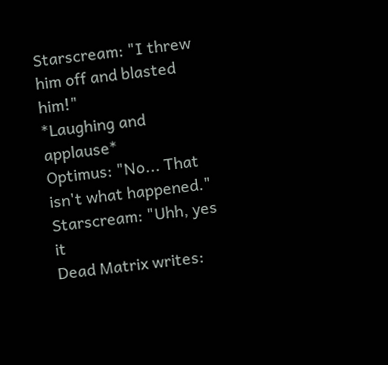Starscream: "I threw him off and blasted him!"
*Laughing and applause*
Optimus: "No... That isn't what happened."
Starscream: "Uhh, yes it
Dead Matrix writes: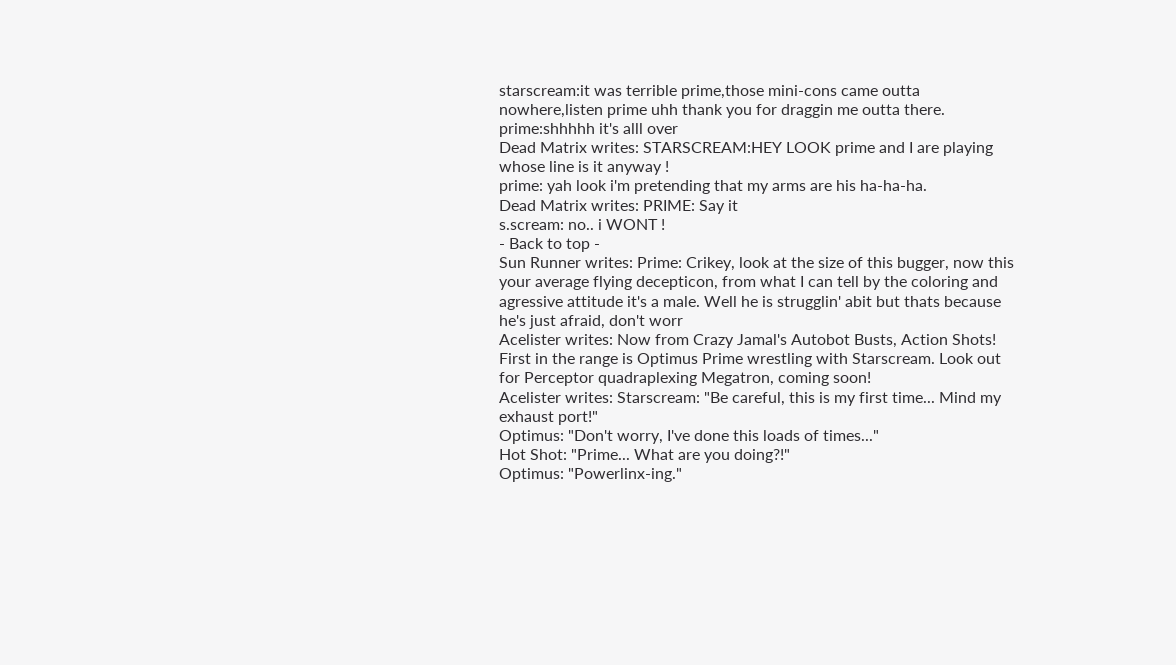starscream:it was terrible prime,those mini-cons came outta nowhere,listen prime uhh thank you for draggin me outta there.
prime:shhhhh it's alll over
Dead Matrix writes: STARSCREAM:HEY LOOK prime and I are playing whose line is it anyway !
prime: yah look i'm pretending that my arms are his ha-ha-ha.
Dead Matrix writes: PRIME: Say it
s.scream: no.. i WONT !
- Back to top -
Sun Runner writes: Prime: Crikey, look at the size of this bugger, now this your average flying decepticon, from what I can tell by the coloring and agressive attitude it's a male. Well he is strugglin' abit but thats because he's just afraid, don't worr
Acelister writes: Now from Crazy Jamal's Autobot Busts, Action Shots! First in the range is Optimus Prime wrestling with Starscream. Look out for Perceptor quadraplexing Megatron, coming soon!
Acelister writes: Starscream: "Be careful, this is my first time... Mind my exhaust port!"
Optimus: "Don't worry, I've done this loads of times..."
Hot Shot: "Prime... What are you doing?!"
Optimus: "Powerlinx-ing."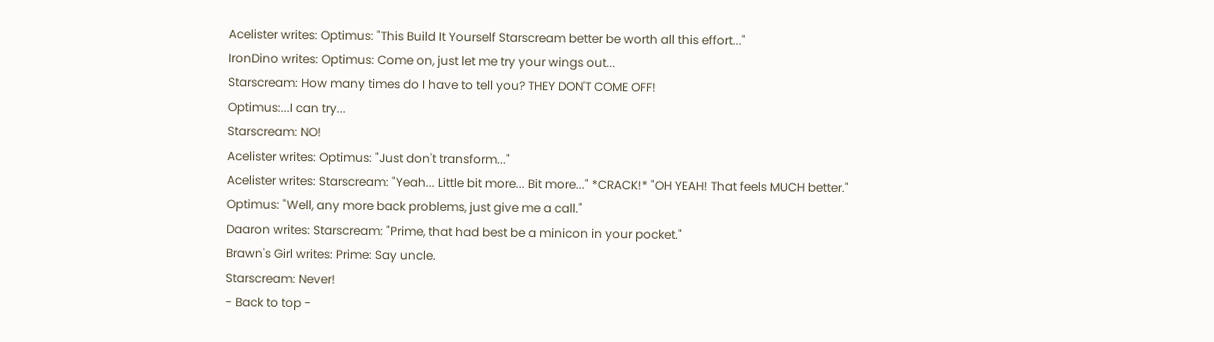Acelister writes: Optimus: "This Build It Yourself Starscream better be worth all this effort..."
IronDino writes: Optimus: Come on, just let me try your wings out...
Starscream: How many times do I have to tell you? THEY DON'T COME OFF!
Optimus:...I can try...
Starscream: NO!
Acelister writes: Optimus: "Just don't transform..."
Acelister writes: Starscream: "Yeah... Little bit more... Bit more..." *CRACK!* "OH YEAH! That feels MUCH better."
Optimus: "Well, any more back problems, just give me a call."
Daaron writes: Starscream: "Prime, that had best be a minicon in your pocket."
Brawn's Girl writes: Prime: Say uncle.
Starscream: Never!
- Back to top -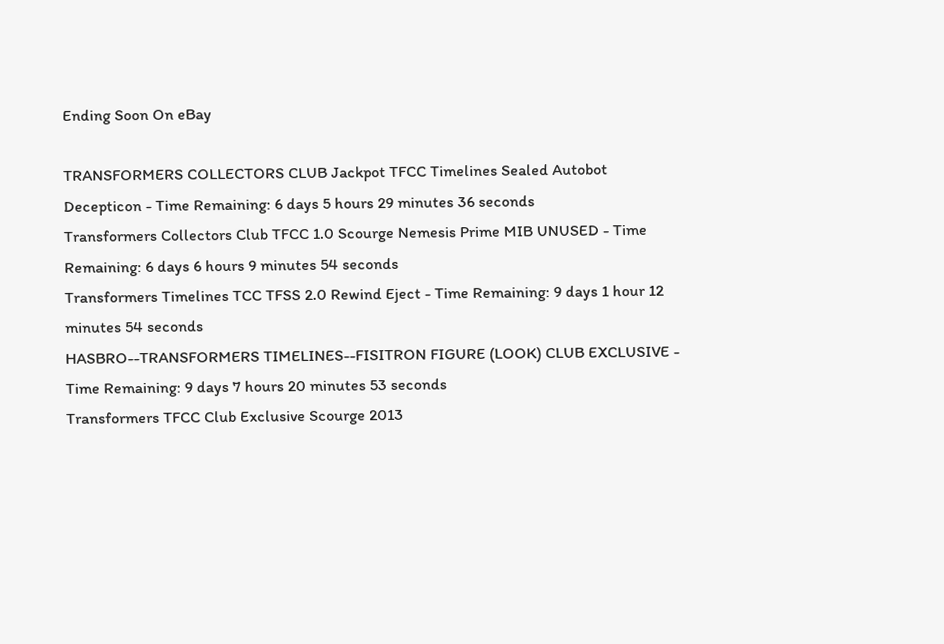Ending Soon On eBay

TRANSFORMERS COLLECTORS CLUB Jackpot TFCC Timelines Sealed Autobot Decepticon - Time Remaining: 6 days 5 hours 29 minutes 36 seconds
Transformers Collectors Club TFCC 1.0 Scourge Nemesis Prime MIB UNUSED - Time Remaining: 6 days 6 hours 9 minutes 54 seconds
Transformers Timelines TCC TFSS 2.0 Rewind Eject - Time Remaining: 9 days 1 hour 12 minutes 54 seconds
HASBRO--TRANSFORMERS TIMELINES--FISITRON FIGURE (LOOK) CLUB EXCLUSIVE - Time Remaining: 9 days 7 hours 20 minutes 53 seconds
Transformers TFCC Club Exclusive Scourge 2013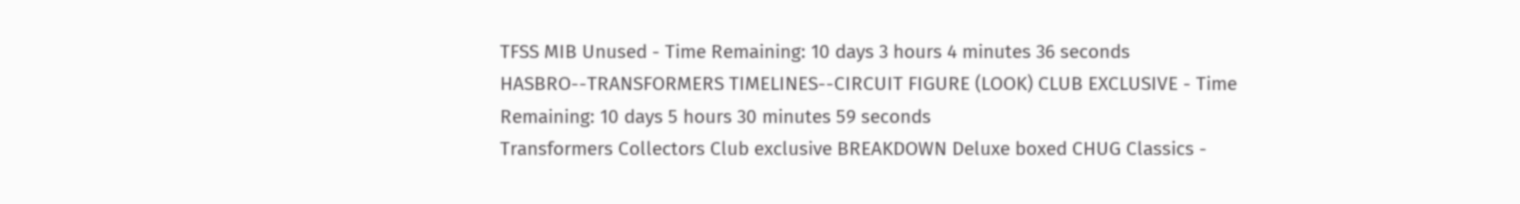TFSS MIB Unused - Time Remaining: 10 days 3 hours 4 minutes 36 seconds
HASBRO--TRANSFORMERS TIMELINES--CIRCUIT FIGURE (LOOK) CLUB EXCLUSIVE - Time Remaining: 10 days 5 hours 30 minutes 59 seconds
Transformers Collectors Club exclusive BREAKDOWN Deluxe boxed CHUG Classics -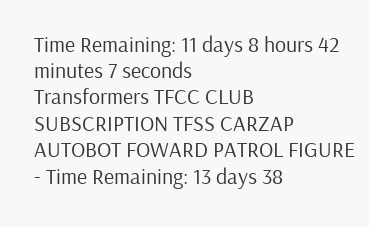Time Remaining: 11 days 8 hours 42 minutes 7 seconds
Transformers TFCC CLUB SUBSCRIPTION TFSS CARZAP AUTOBOT FOWARD PATROL FIGURE - Time Remaining: 13 days 38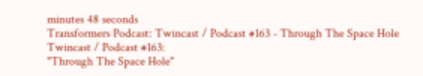minutes 48 seconds
Transformers Podcast: Twincast / Podcast #163 - Through The Space Hole
Twincast / Podcast #163:
"Through The Space Hole"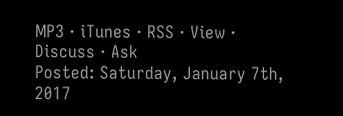MP3 · iTunes · RSS · View · Discuss · Ask
Posted: Saturday, January 7th, 2017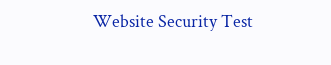Website Security Test